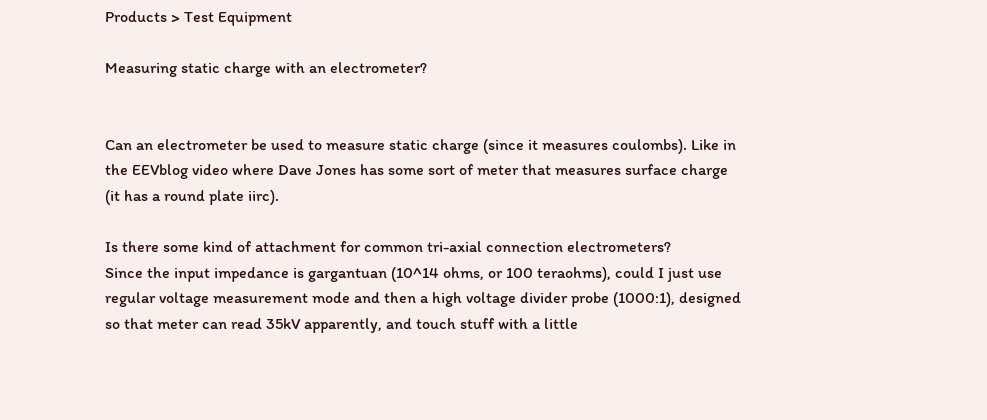Products > Test Equipment

Measuring static charge with an electrometer?


Can an electrometer be used to measure static charge (since it measures coulombs). Like in the EEVblog video where Dave Jones has some sort of meter that measures surface charge (it has a round plate iirc).

Is there some kind of attachment for common tri-axial connection electrometers?
Since the input impedance is gargantuan (10^14 ohms, or 100 teraohms), could I just use regular voltage measurement mode and then a high voltage divider probe (1000:1), designed so that meter can read 35kV apparently, and touch stuff with a little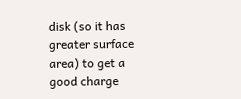disk (so it has greater surface area) to get a good charge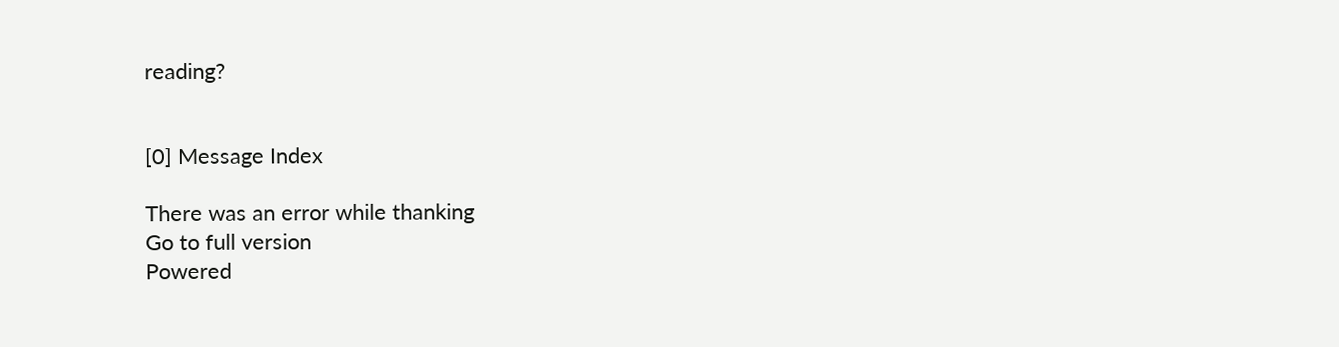reading?


[0] Message Index

There was an error while thanking
Go to full version
Powered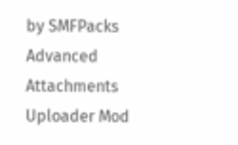by SMFPacks Advanced Attachments Uploader Mod